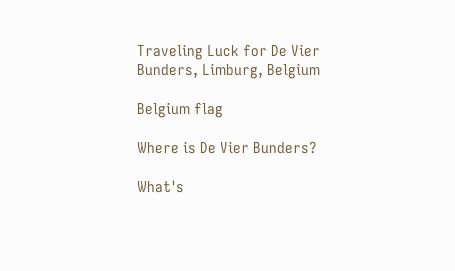Traveling Luck for De Vier Bunders, Limburg, Belgium

Belgium flag

Where is De Vier Bunders?

What's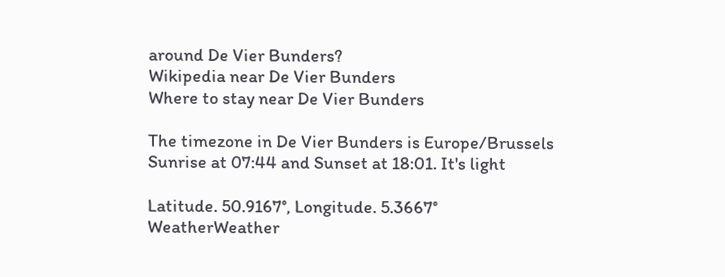around De Vier Bunders?
Wikipedia near De Vier Bunders
Where to stay near De Vier Bunders

The timezone in De Vier Bunders is Europe/Brussels
Sunrise at 07:44 and Sunset at 18:01. It's light

Latitude. 50.9167°, Longitude. 5.3667°
WeatherWeather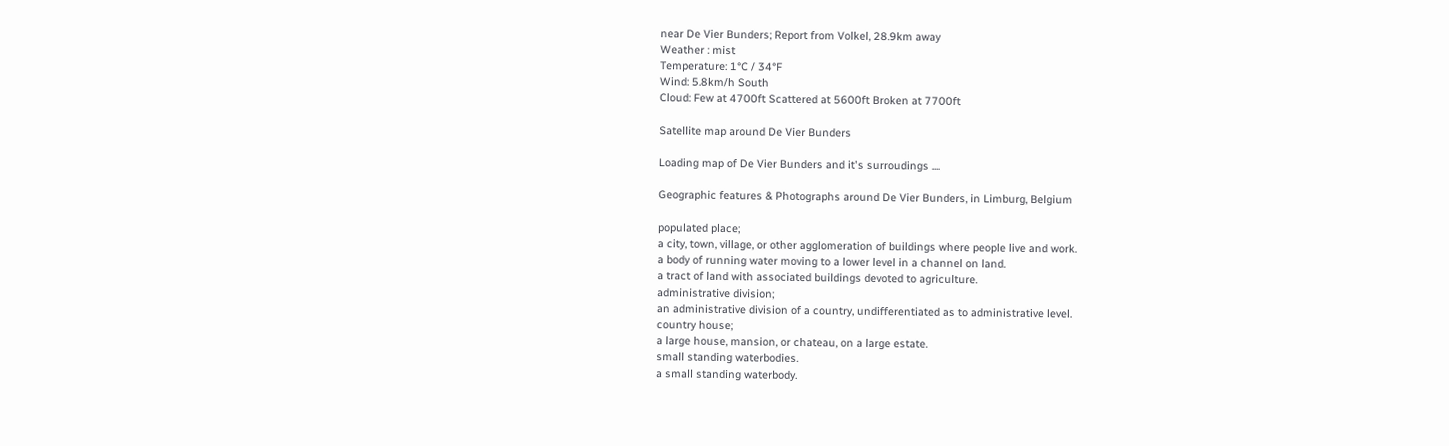near De Vier Bunders; Report from Volkel, 28.9km away
Weather : mist
Temperature: 1°C / 34°F
Wind: 5.8km/h South
Cloud: Few at 4700ft Scattered at 5600ft Broken at 7700ft

Satellite map around De Vier Bunders

Loading map of De Vier Bunders and it's surroudings ....

Geographic features & Photographs around De Vier Bunders, in Limburg, Belgium

populated place;
a city, town, village, or other agglomeration of buildings where people live and work.
a body of running water moving to a lower level in a channel on land.
a tract of land with associated buildings devoted to agriculture.
administrative division;
an administrative division of a country, undifferentiated as to administrative level.
country house;
a large house, mansion, or chateau, on a large estate.
small standing waterbodies.
a small standing waterbody.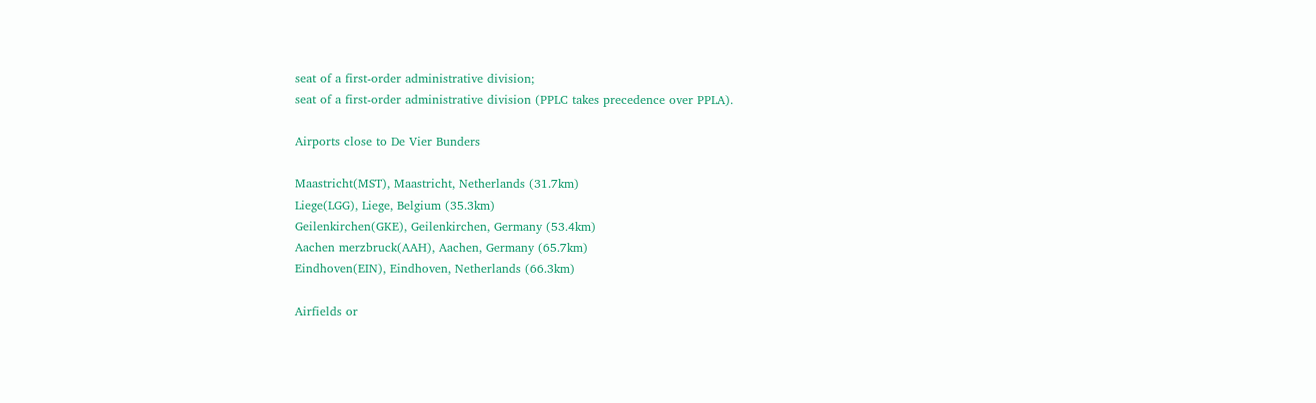seat of a first-order administrative division;
seat of a first-order administrative division (PPLC takes precedence over PPLA).

Airports close to De Vier Bunders

Maastricht(MST), Maastricht, Netherlands (31.7km)
Liege(LGG), Liege, Belgium (35.3km)
Geilenkirchen(GKE), Geilenkirchen, Germany (53.4km)
Aachen merzbruck(AAH), Aachen, Germany (65.7km)
Eindhoven(EIN), Eindhoven, Netherlands (66.3km)

Airfields or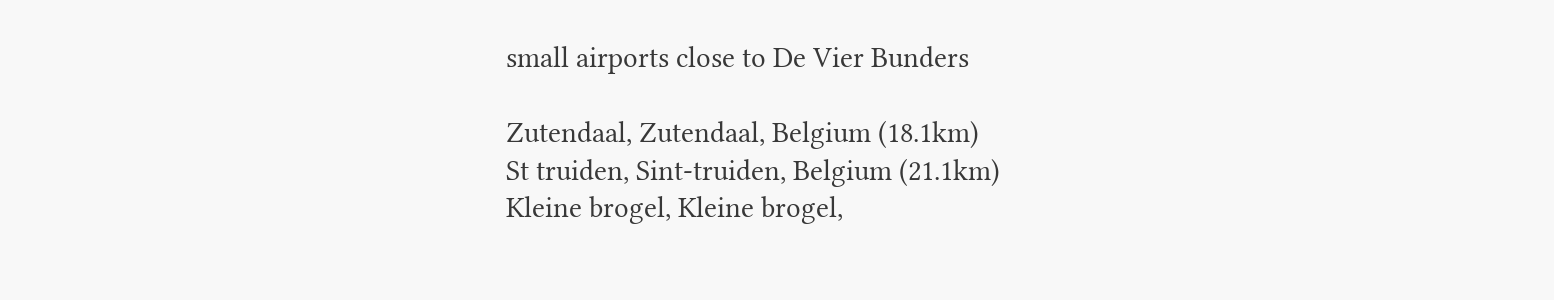small airports close to De Vier Bunders

Zutendaal, Zutendaal, Belgium (18.1km)
St truiden, Sint-truiden, Belgium (21.1km)
Kleine brogel, Kleine brogel,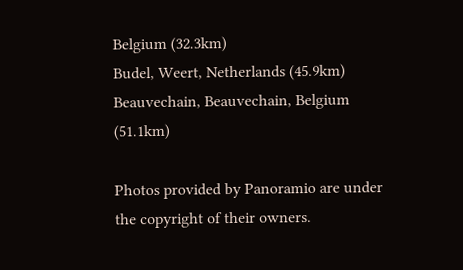Belgium (32.3km)
Budel, Weert, Netherlands (45.9km)
Beauvechain, Beauvechain, Belgium (51.1km)

Photos provided by Panoramio are under the copyright of their owners.